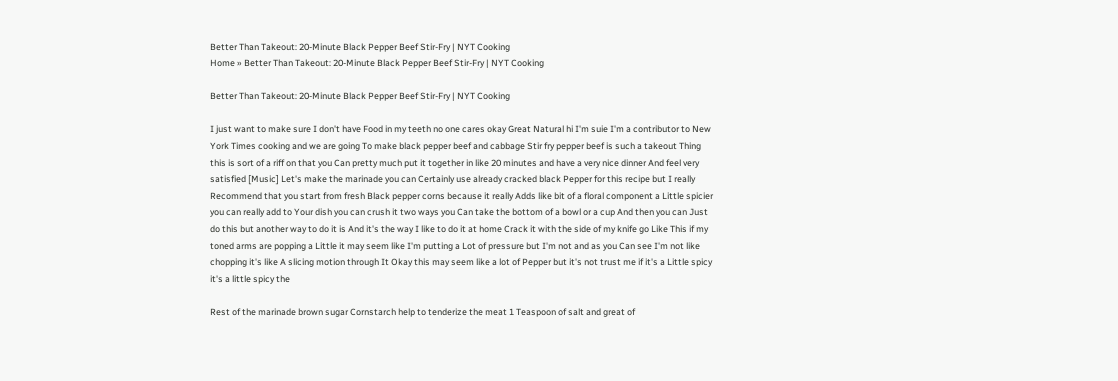Better Than Takeout: 20-Minute Black Pepper Beef Stir-Fry | NYT Cooking
Home » Better Than Takeout: 20-Minute Black Pepper Beef Stir-Fry | NYT Cooking

Better Than Takeout: 20-Minute Black Pepper Beef Stir-Fry | NYT Cooking

I just want to make sure I don't have Food in my teeth no one cares okay Great Natural hi I'm suie I'm a contributor to New York Times cooking and we are going To make black pepper beef and cabbage Stir fry pepper beef is such a takeout Thing this is sort of a riff on that you Can pretty much put it together in like 20 minutes and have a very nice dinner And feel very satisfied [Music] Let's make the marinade you can Certainly use already cracked black Pepper for this recipe but I really Recommend that you start from fresh Black pepper corns because it really Adds like bit of a floral component a Little spicier you can really add to Your dish you can crush it two ways you Can take the bottom of a bowl or a cup And then you can Just do this but another way to do it is And it's the way I like to do it at home Crack it with the side of my knife go Like This if my toned arms are popping a Little it may seem like I'm putting a Lot of pressure but I'm not and as you Can see I'm not like chopping it's like A slicing motion through It Okay this may seem like a lot of Pepper but it's not trust me if it's a Little spicy it's a little spicy the

Rest of the marinade brown sugar Cornstarch help to tenderize the meat 1 Teaspoon of salt and great of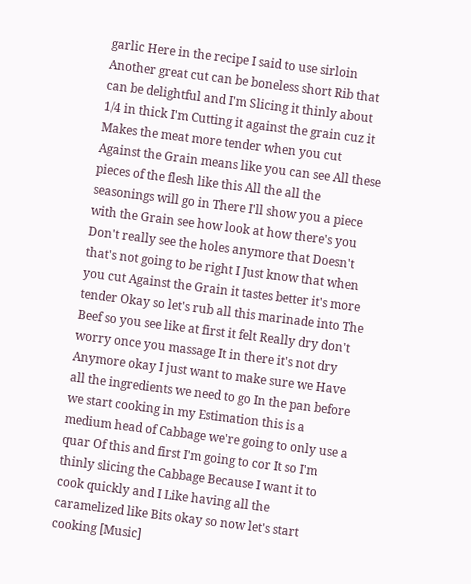garlic Here in the recipe I said to use sirloin Another great cut can be boneless short Rib that can be delightful and I'm Slicing it thinly about 1/4 in thick I'm Cutting it against the grain cuz it Makes the meat more tender when you cut Against the Grain means like you can see All these pieces of the flesh like this All the all the seasonings will go in There I'll show you a piece with the Grain see how look at how there's you Don't really see the holes anymore that Doesn't that's not going to be right I Just know that when you cut Against the Grain it tastes better it's more tender Okay so let's rub all this marinade into The Beef so you see like at first it felt Really dry don't worry once you massage It in there it's not dry Anymore okay I just want to make sure we Have all the ingredients we need to go In the pan before we start cooking in my Estimation this is a medium head of Cabbage we're going to only use a quar Of this and first I'm going to cor It so I'm thinly slicing the Cabbage Because I want it to cook quickly and I Like having all the caramelized like Bits okay so now let's start cooking [Music]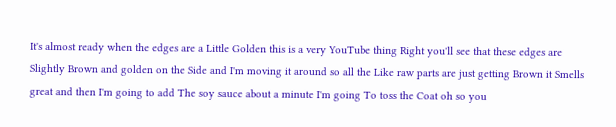It's almost ready when the edges are a Little Golden this is a very YouTube thing Right you'll see that these edges are Slightly Brown and golden on the Side and I'm moving it around so all the Like raw parts are just getting Brown it Smells great and then I'm going to add The soy sauce about a minute I'm going To toss the Coat oh so you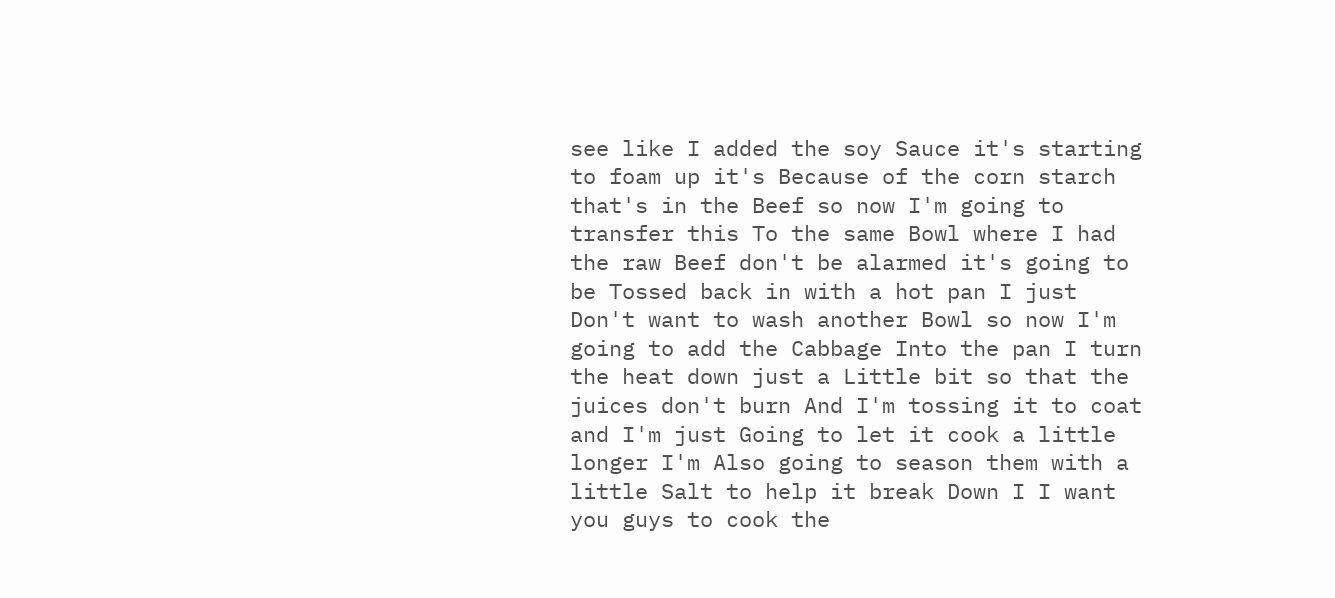see like I added the soy Sauce it's starting to foam up it's Because of the corn starch that's in the Beef so now I'm going to transfer this To the same Bowl where I had the raw Beef don't be alarmed it's going to be Tossed back in with a hot pan I just Don't want to wash another Bowl so now I'm going to add the Cabbage Into the pan I turn the heat down just a Little bit so that the juices don't burn And I'm tossing it to coat and I'm just Going to let it cook a little longer I'm Also going to season them with a little Salt to help it break Down I I want you guys to cook the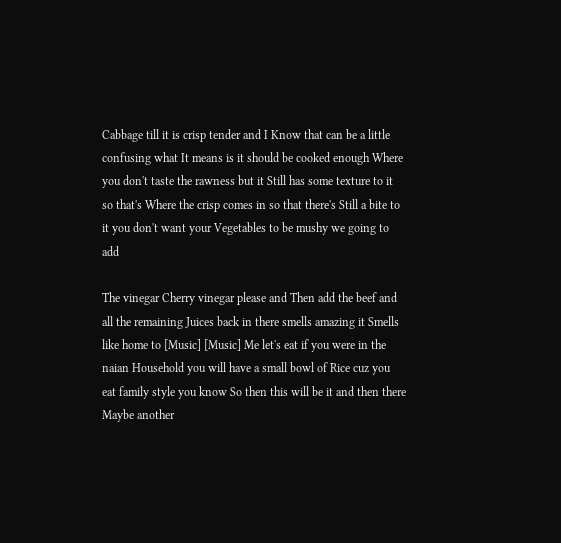Cabbage till it is crisp tender and I Know that can be a little confusing what It means is it should be cooked enough Where you don't taste the rawness but it Still has some texture to it so that's Where the crisp comes in so that there's Still a bite to it you don't want your Vegetables to be mushy we going to add

The vinegar Cherry vinegar please and Then add the beef and all the remaining Juices back in there smells amazing it Smells like home to [Music] [Music] Me let's eat if you were in the naian Household you will have a small bowl of Rice cuz you eat family style you know So then this will be it and then there Maybe another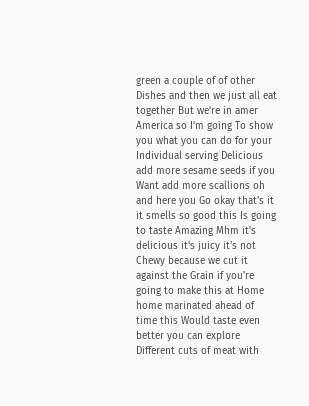green a couple of of other Dishes and then we just all eat together But we're in amer America so I'm going To show you what you can do for your Individual serving Delicious add more sesame seeds if you Want add more scallions oh and here you Go okay that's it it smells so good this Is going to taste Amazing Mhm it's delicious it's juicy it's not Chewy because we cut it against the Grain if you're going to make this at Home home marinated ahead of time this Would taste even better you can explore Different cuts of meat with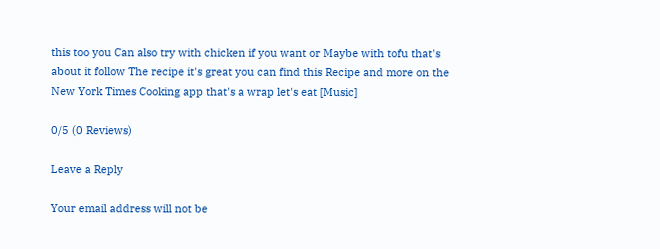this too you Can also try with chicken if you want or Maybe with tofu that's about it follow The recipe it's great you can find this Recipe and more on the New York Times Cooking app that's a wrap let's eat [Music]

0/5 (0 Reviews)

Leave a Reply

Your email address will not be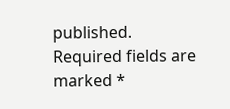published. Required fields are marked *